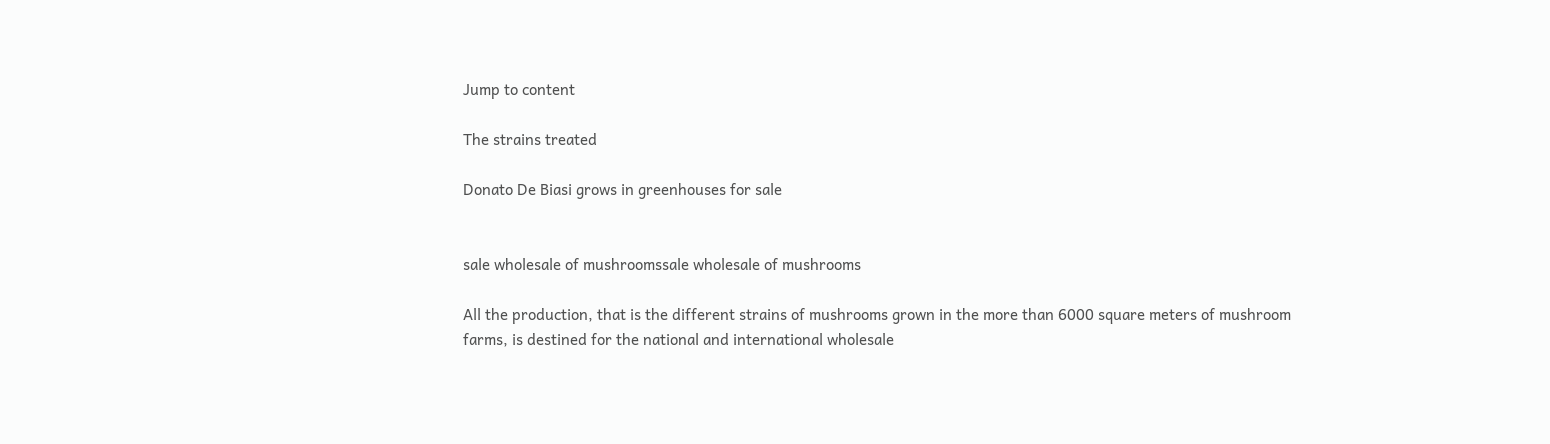Jump to content

The strains treated

Donato De Biasi grows in greenhouses for sale


sale wholesale of mushroomssale wholesale of mushrooms

All the production, that is the different strains of mushrooms grown in the more than 6000 square meters of mushroom farms, is destined for the national and international wholesale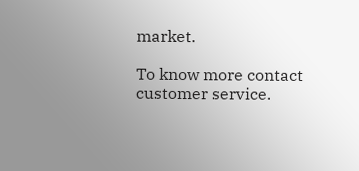market.

To know more contact customer service.